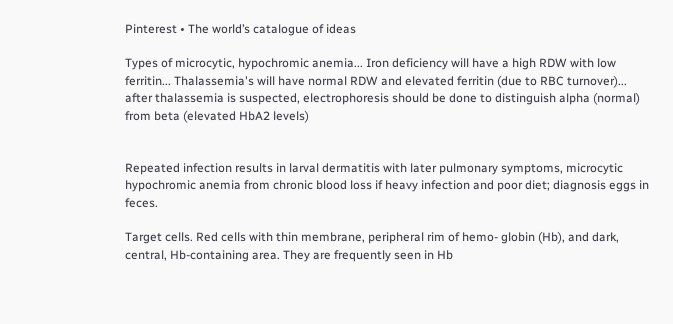Pinterest • The world’s catalogue of ideas

Types of microcytic, hypochromic anemia... Iron deficiency will have a high RDW with low ferritin... Thalassemia's will have normal RDW and elevated ferritin (due to RBC turnover)... after thalassemia is suspected, electrophoresis should be done to distinguish alpha (normal) from beta (elevated HbA2 levels)


Repeated infection results in larval dermatitis with later pulmonary symptoms, microcytic hypochromic anemia from chronic blood loss if heavy infection and poor diet; diagnosis eggs in feces.

Target cells. Red cells with thin membrane, peripheral rim of hemo- globin (Hb), and dark, central, Hb-containing area. They are frequently seen in Hb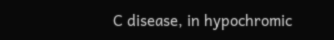C disease, in hypochromic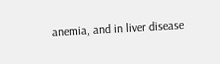anemia, and in liver disease